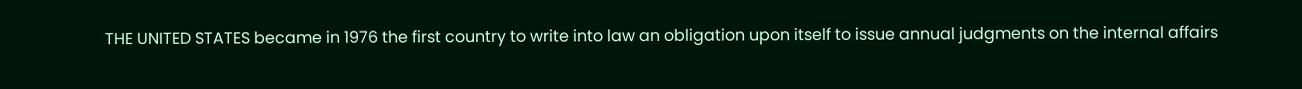THE UNITED STATES became in 1976 the first country to write into law an obligation upon itself to issue annual judgments on the internal affairs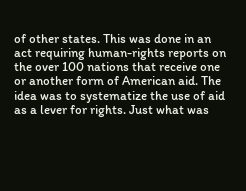of other states. This was done in an act requiring human-rights reports on the over 100 nations that receive one or another form of American aid. The idea was to systematize the use of aid as a lever for rights. Just what was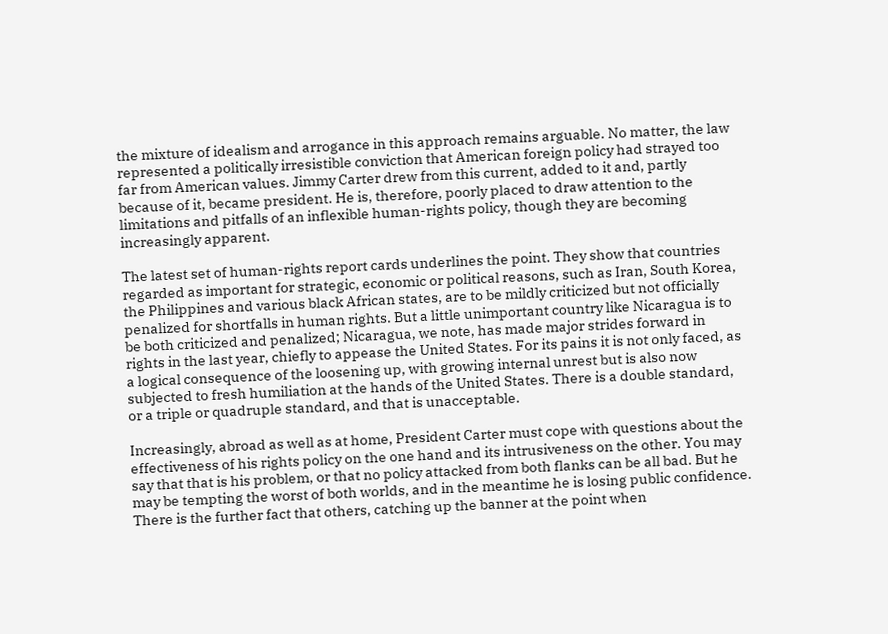the mixture of idealism and arrogance in this approach remains arguable. No matter, the law represented a politically irresistible conviction that American foreign policy had strayed too far from American values. Jimmy Carter drew from this current, added to it and, partly because of it, became president. He is, therefore, poorly placed to draw attention to the limitations and pitfalls of an inflexible human-rights policy, though they are becoming increasingly apparent.

The latest set of human-rights report cards underlines the point. They show that countries regarded as important for strategic, economic or political reasons, such as Iran, South Korea, the Philippines and various black African states, are to be mildly criticized but not officially penalized for shortfalls in human rights. But a little unimportant country like Nicaragua is to be both criticized and penalized; Nicaragua, we note, has made major strides forward in rights in the last year, chiefly to appease the United States. For its pains it is not only faced, as a logical consequence of the loosening up, with growing internal unrest but is also now subjected to fresh humiliation at the hands of the United States. There is a double standard, or a triple or quadruple standard, and that is unacceptable.

Increasingly, abroad as well as at home, President Carter must cope with questions about the effectiveness of his rights policy on the one hand and its intrusiveness on the other. You may say that that is his problem, or that no policy attacked from both flanks can be all bad. But he may be tempting the worst of both worlds, and in the meantime he is losing public confidence. There is the further fact that others, catching up the banner at the point when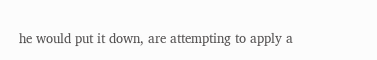he would put it down, are attempting to apply a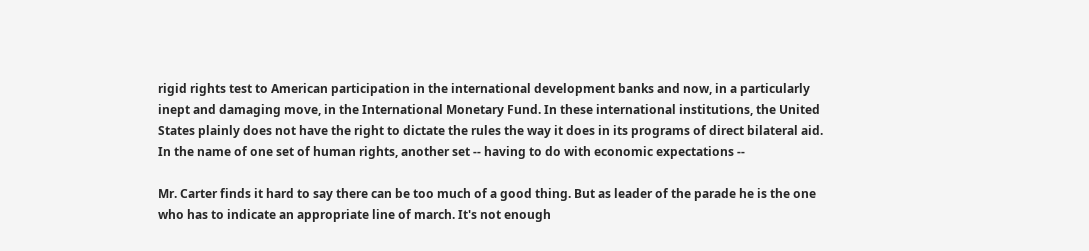rigid rights test to American participation in the international development banks and now, in a particularly inept and damaging move, in the International Monetary Fund. In these international institutions, the United States plainly does not have the right to dictate the rules the way it does in its programs of direct bilateral aid. In the name of one set of human rights, another set -- having to do with economic expectations --

Mr. Carter finds it hard to say there can be too much of a good thing. But as leader of the parade he is the one who has to indicate an appropriate line of march. It's not enough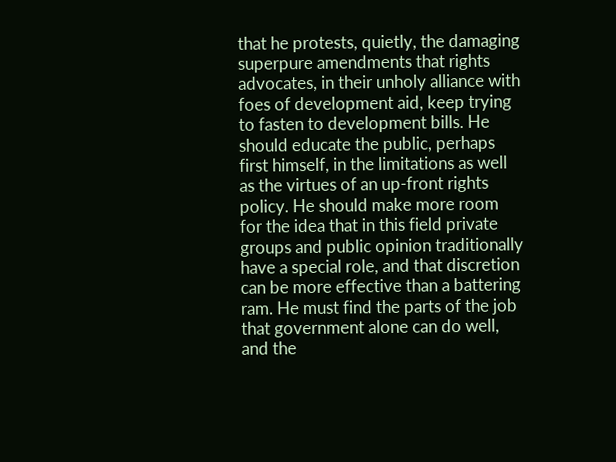that he protests, quietly, the damaging superpure amendments that rights advocates, in their unholy alliance with foes of development aid, keep trying to fasten to development bills. He should educate the public, perhaps first himself, in the limitations as well as the virtues of an up-front rights policy. He should make more room for the idea that in this field private groups and public opinion traditionally have a special role, and that discretion can be more effective than a battering ram. He must find the parts of the job that government alone can do well, and the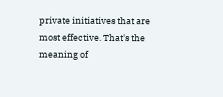private initiatives that are most effective. That's the meaning of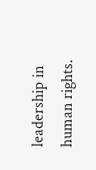leadership in human rights.